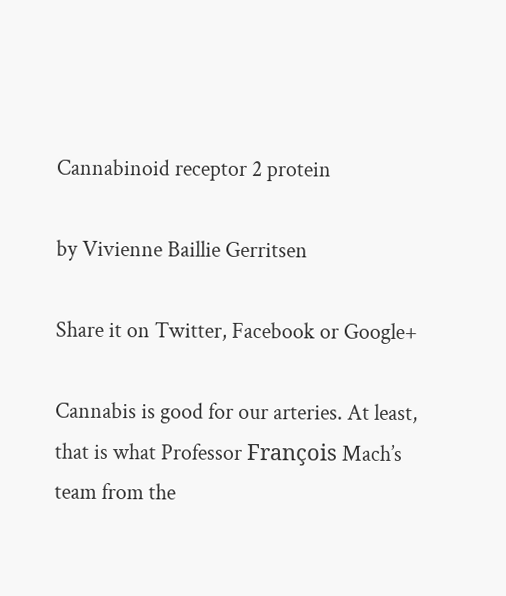Cannabinoid receptor 2 protein

by Vivienne Baillie Gerritsen

Share it on Twitter, Facebook or Google+

Cannabis is good for our arteries. At least, that is what Professor François Mach’s team from the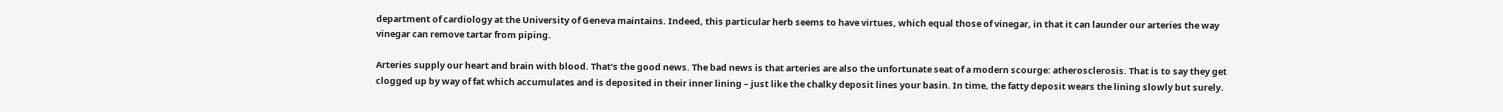department of cardiology at the University of Geneva maintains. Indeed, this particular herb seems to have virtues, which equal those of vinegar, in that it can launder our arteries the way vinegar can remove tartar from piping.

Arteries supply our heart and brain with blood. That’s the good news. The bad news is that arteries are also the unfortunate seat of a modern scourge: atherosclerosis. That is to say they get clogged up by way of fat which accumulates and is deposited in their inner lining – just like the chalky deposit lines your basin. In time, the fatty deposit wears the lining slowly but surely.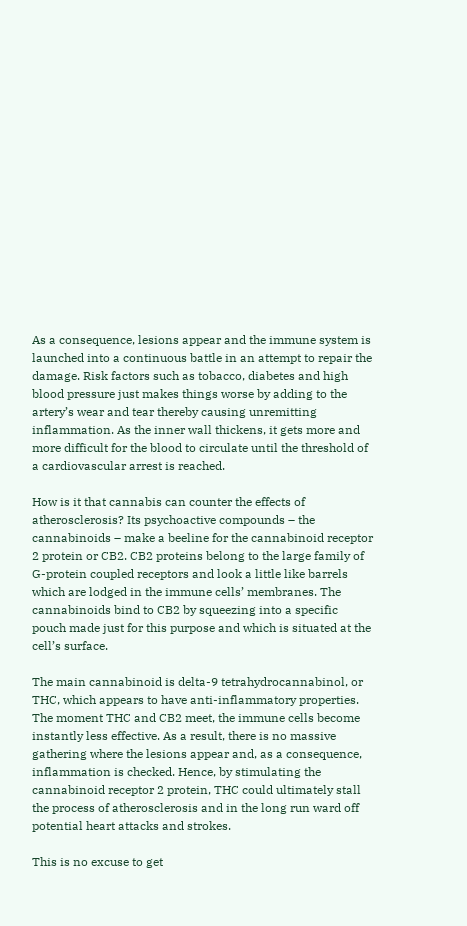As a consequence, lesions appear and the immune system is launched into a continuous battle in an attempt to repair the damage. Risk factors such as tobacco, diabetes and high blood pressure just makes things worse by adding to the artery’s wear and tear thereby causing unremitting inflammation. As the inner wall thickens, it gets more and more difficult for the blood to circulate until the threshold of a cardiovascular arrest is reached.

How is it that cannabis can counter the effects of atherosclerosis? Its psychoactive compounds – the cannabinoids – make a beeline for the cannabinoid receptor 2 protein or CB2. CB2 proteins belong to the large family of G-protein coupled receptors and look a little like barrels which are lodged in the immune cells’ membranes. The cannabinoids bind to CB2 by squeezing into a specific pouch made just for this purpose and which is situated at the cell’s surface.

The main cannabinoid is delta-9 tetrahydrocannabinol, or THC, which appears to have anti-inflammatory properties. The moment THC and CB2 meet, the immune cells become instantly less effective. As a result, there is no massive gathering where the lesions appear and, as a consequence, inflammation is checked. Hence, by stimulating the cannabinoid receptor 2 protein, THC could ultimately stall the process of atherosclerosis and in the long run ward off potential heart attacks and strokes.

This is no excuse to get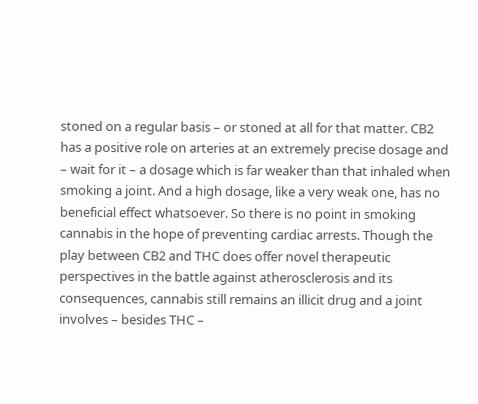stoned on a regular basis – or stoned at all for that matter. CB2 has a positive role on arteries at an extremely precise dosage and – wait for it – a dosage which is far weaker than that inhaled when smoking a joint. And a high dosage, like a very weak one, has no beneficial effect whatsoever. So there is no point in smoking cannabis in the hope of preventing cardiac arrests. Though the play between CB2 and THC does offer novel therapeutic perspectives in the battle against atherosclerosis and its consequences, cannabis still remains an illicit drug and a joint involves – besides THC –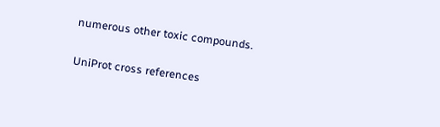numerous other toxic compounds.

UniProt cross references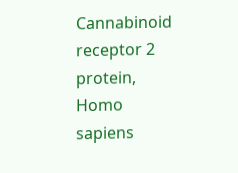Cannabinoid receptor 2 protein, Homo sapiens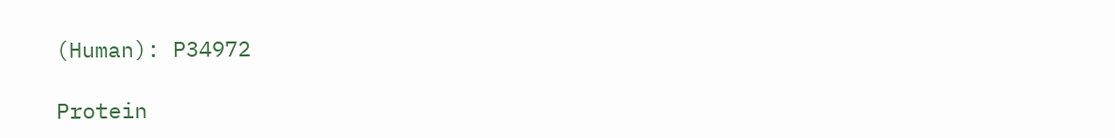(Human): P34972

Protein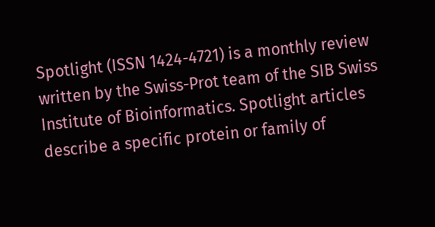Spotlight (ISSN 1424-4721) is a monthly review written by the Swiss-Prot team of the SIB Swiss Institute of Bioinformatics. Spotlight articles describe a specific protein or family of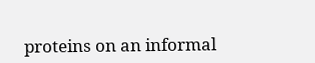proteins on an informal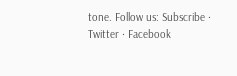tone. Follow us: Subscribe · Twitter · Facebook